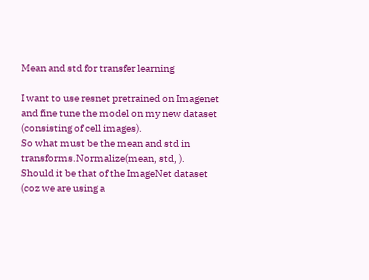Mean and std for transfer learning

I want to use resnet pretrained on Imagenet and fine tune the model on my new dataset (consisting of cell images).
So what must be the mean and std in transforms.Normalize(mean, std, ).
Should it be that of the ImageNet dataset (coz we are using a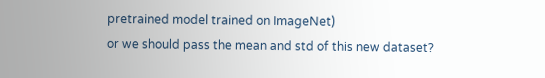pretrained model trained on ImageNet)
or we should pass the mean and std of this new dataset?